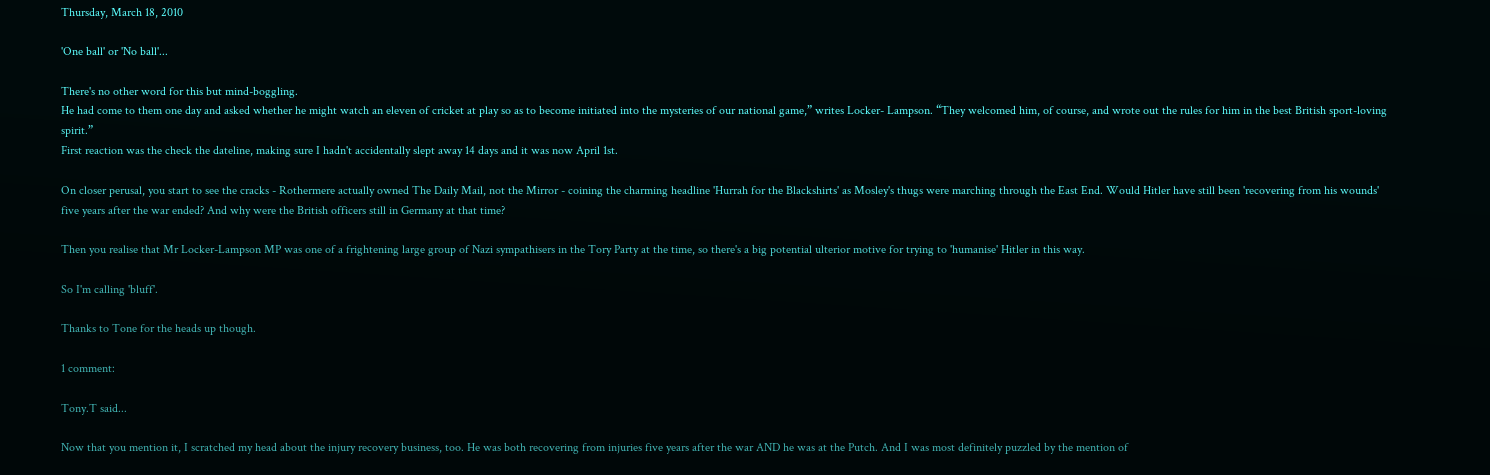Thursday, March 18, 2010

'One ball' or 'No ball'...

There's no other word for this but mind-boggling.
He had come to them one day and asked whether he might watch an eleven of cricket at play so as to become initiated into the mysteries of our national game,” writes Locker- Lampson. “They welcomed him, of course, and wrote out the rules for him in the best British sport-loving spirit.”
First reaction was the check the dateline, making sure I hadn't accidentally slept away 14 days and it was now April 1st.

On closer perusal, you start to see the cracks - Rothermere actually owned The Daily Mail, not the Mirror - coining the charming headline 'Hurrah for the Blackshirts' as Mosley's thugs were marching through the East End. Would Hitler have still been 'recovering from his wounds' five years after the war ended? And why were the British officers still in Germany at that time?

Then you realise that Mr Locker-Lampson MP was one of a frightening large group of Nazi sympathisers in the Tory Party at the time, so there's a big potential ulterior motive for trying to 'humanise' Hitler in this way.

So I'm calling 'bluff'.

Thanks to Tone for the heads up though.

1 comment:

Tony.T said...

Now that you mention it, I scratched my head about the injury recovery business, too. He was both recovering from injuries five years after the war AND he was at the Putch. And I was most definitely puzzled by the mention of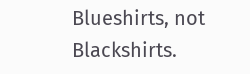Blueshirts, not Blackshirts.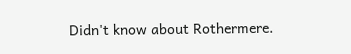Didn't know about Rothermere.